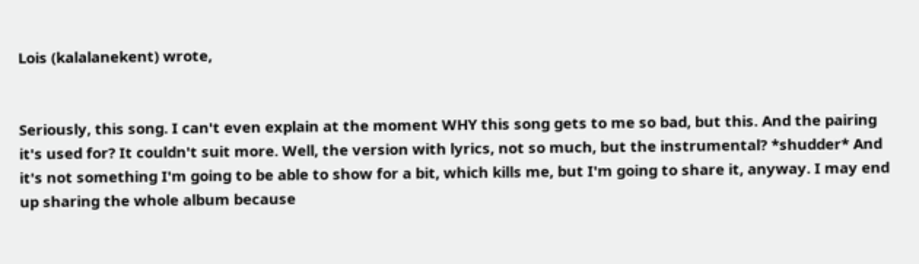Lois (kalalanekent) wrote,


Seriously, this song. I can't even explain at the moment WHY this song gets to me so bad, but this. And the pairing it's used for? It couldn't suit more. Well, the version with lyrics, not so much, but the instrumental? *shudder* And it's not something I'm going to be able to show for a bit, which kills me, but I'm going to share it, anyway. I may end up sharing the whole album because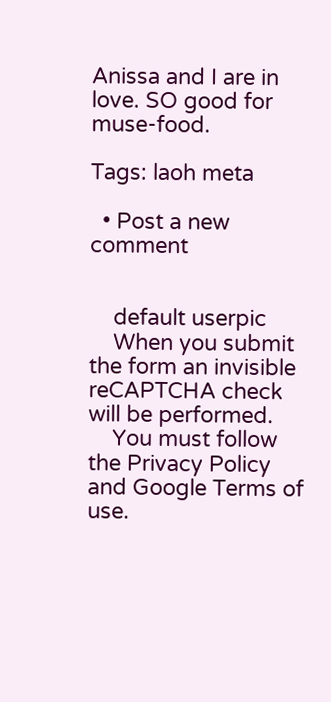Anissa and I are in love. SO good for muse-food.

Tags: laoh meta

  • Post a new comment


    default userpic
    When you submit the form an invisible reCAPTCHA check will be performed.
    You must follow the Privacy Policy and Google Terms of use.